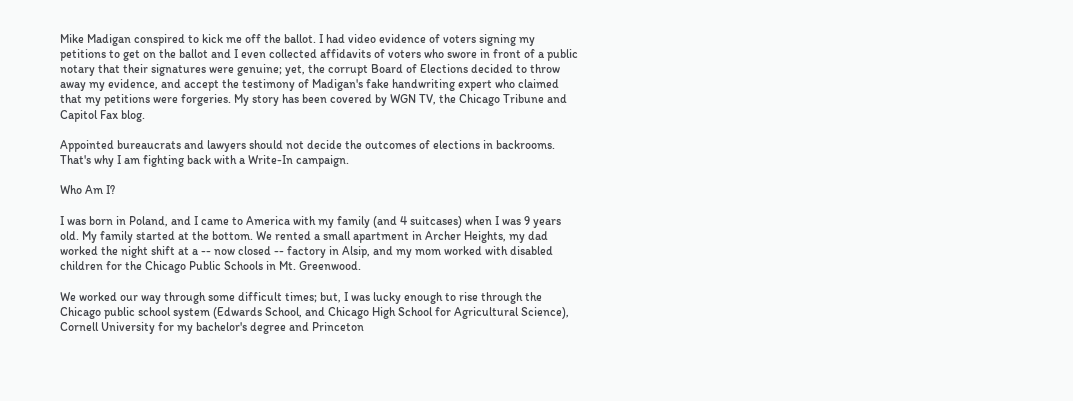Mike Madigan conspired to kick me off the ballot. I had video evidence of voters signing my petitions to get on the ballot and I even collected affidavits of voters who swore in front of a public notary that their signatures were genuine; yet, the corrupt Board of Elections decided to throw away my evidence, and accept the testimony of Madigan's fake handwriting expert who claimed that my petitions were forgeries. My story has been covered by WGN TV, the Chicago Tribune and Capitol Fax blog.

Appointed bureaucrats and lawyers should not decide the outcomes of elections in backrooms. That's why I am fighting back with a Write-In campaign.

Who Am I?

I was born in Poland, and I came to America with my family (and 4 suitcases) when I was 9 years old. My family started at the bottom. We rented a small apartment in Archer Heights, my dad worked the night shift at a -- now closed -- factory in Alsip, and my mom worked with disabled children for the Chicago Public Schools in Mt. Greenwood.

We worked our way through some difficult times; but, I was lucky enough to rise through the Chicago public school system (Edwards School, and Chicago High School for Agricultural Science), Cornell University for my bachelor's degree and Princeton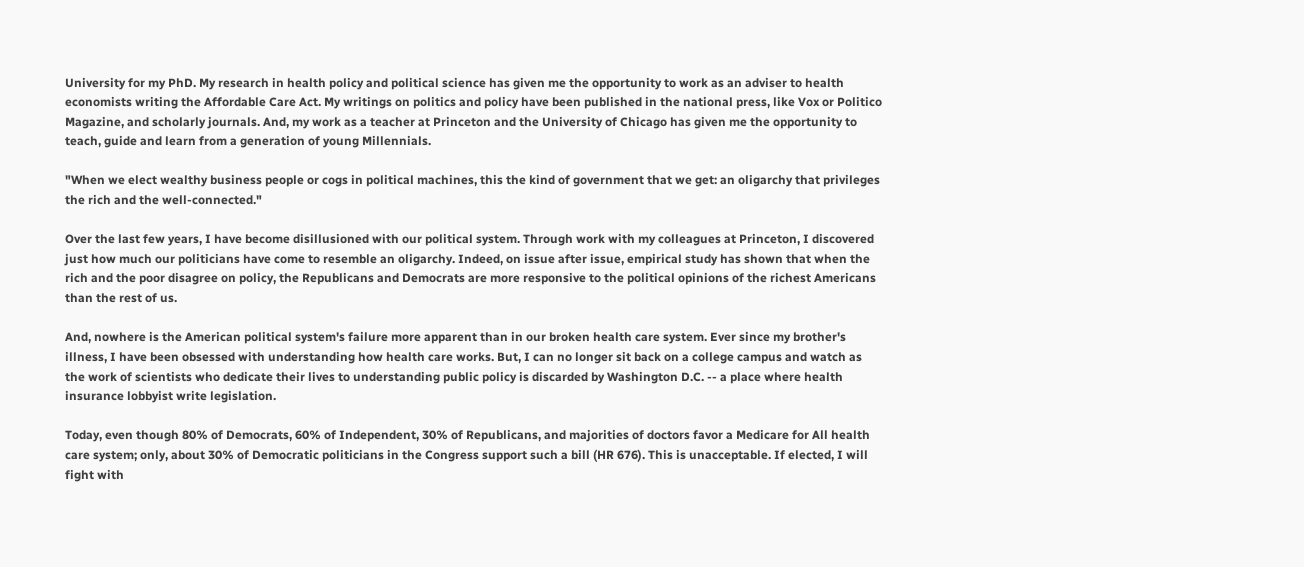University for my PhD. My research in health policy and political science has given me the opportunity to work as an adviser to health economists writing the Affordable Care Act. My writings on politics and policy have been published in the national press, like Vox or Politico Magazine, and scholarly journals. And, my work as a teacher at Princeton and the University of Chicago has given me the opportunity to teach, guide and learn from a generation of young Millennials.

"When we elect wealthy business people or cogs in political machines, this the kind of government that we get: an oligarchy that privileges the rich and the well-connected."

Over the last few years, I have become disillusioned with our political system. Through work with my colleagues at Princeton, I discovered just how much our politicians have come to resemble an oligarchy. Indeed, on issue after issue, empirical study has shown that when the rich and the poor disagree on policy, the Republicans and Democrats are more responsive to the political opinions of the richest Americans than the rest of us.

And, nowhere is the American political system's failure more apparent than in our broken health care system. Ever since my brother's illness, I have been obsessed with understanding how health care works. But, I can no longer sit back on a college campus and watch as the work of scientists who dedicate their lives to understanding public policy is discarded by Washington D.C. -- a place where health insurance lobbyist write legislation.

Today, even though 80% of Democrats, 60% of Independent, 30% of Republicans, and majorities of doctors favor a Medicare for All health care system; only, about 30% of Democratic politicians in the Congress support such a bill (HR 676). This is unacceptable. If elected, I will fight with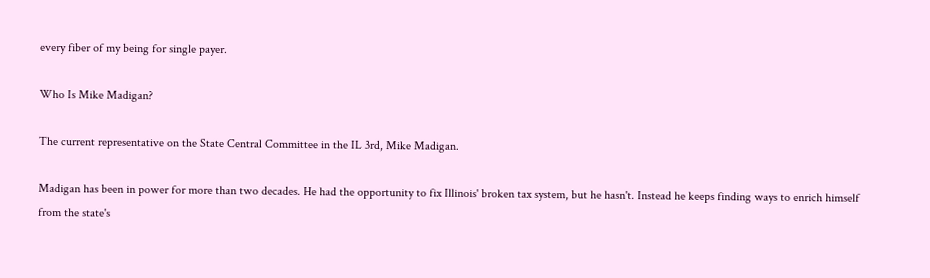every fiber of my being for single payer.

Who Is Mike Madigan?

The current representative on the State Central Committee in the IL 3rd, Mike Madigan.

Madigan has been in power for more than two decades. He had the opportunity to fix Illinois' broken tax system, but he hasn't. Instead he keeps finding ways to enrich himself from the state's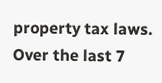property tax laws. Over the last 7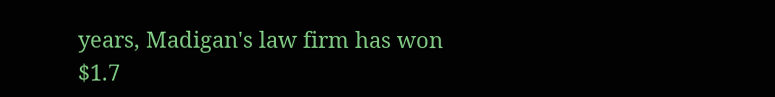years, Madigan's law firm has won $1.7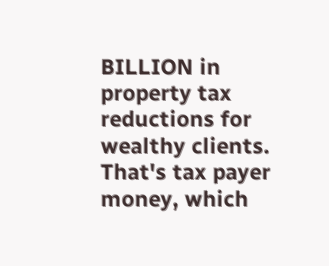BILLION in property tax reductions for wealthy clients. That's tax payer money, which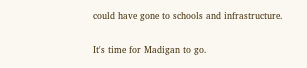could have gone to schools and infrastructure.

It's time for Madigan to go.